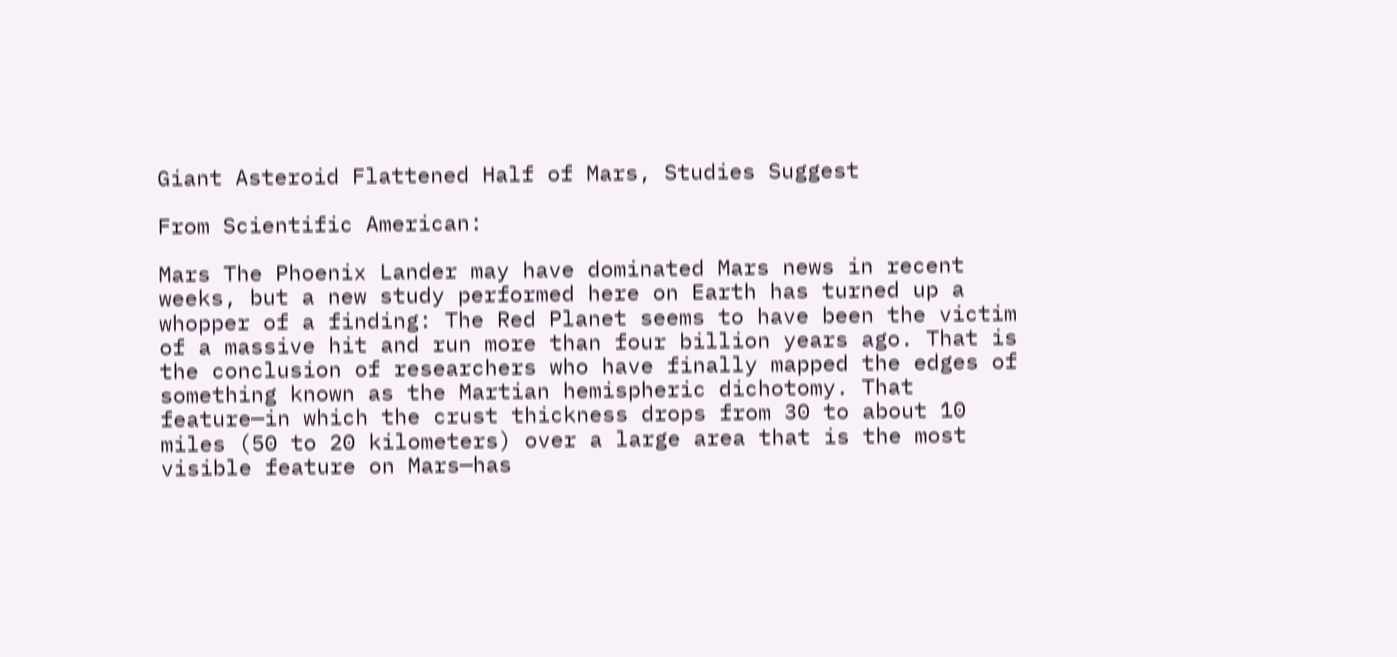Giant Asteroid Flattened Half of Mars, Studies Suggest

From Scientific American:

Mars The Phoenix Lander may have dominated Mars news in recent weeks, but a new study performed here on Earth has turned up a whopper of a finding: The Red Planet seems to have been the victim of a massive hit and run more than four billion years ago. That is the conclusion of researchers who have finally mapped the edges of something known as the Martian hemispheric dichotomy. That feature—in which the crust thickness drops from 30 to about 10 miles (50 to 20 kilometers) over a large area that is the most visible feature on Mars—has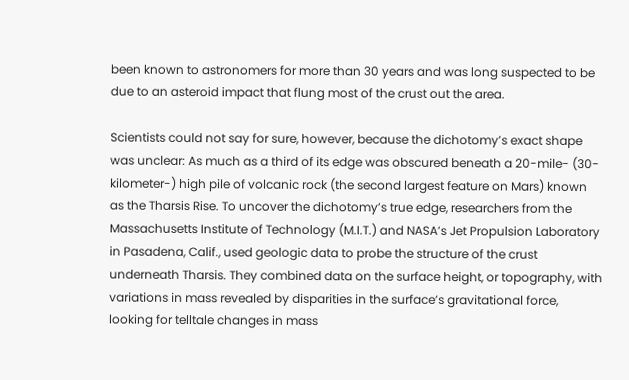been known to astronomers for more than 30 years and was long suspected to be due to an asteroid impact that flung most of the crust out the area.

Scientists could not say for sure, however, because the dichotomy’s exact shape was unclear: As much as a third of its edge was obscured beneath a 20-mile- (30-kilometer-) high pile of volcanic rock (the second largest feature on Mars) known as the Tharsis Rise. To uncover the dichotomy’s true edge, researchers from the Massachusetts Institute of Technology (M.I.T.) and NASA’s Jet Propulsion Laboratory in Pasadena, Calif., used geologic data to probe the structure of the crust underneath Tharsis. They combined data on the surface height, or topography, with variations in mass revealed by disparities in the surface’s gravitational force, looking for telltale changes in mass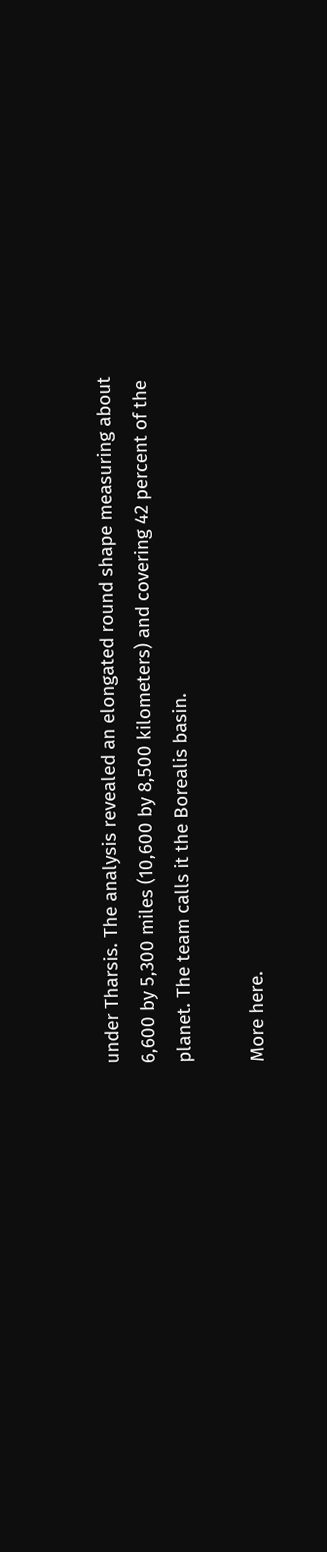under Tharsis. The analysis revealed an elongated round shape measuring about 6,600 by 5,300 miles (10,600 by 8,500 kilometers) and covering 42 percent of the planet. The team calls it the Borealis basin.

More here.